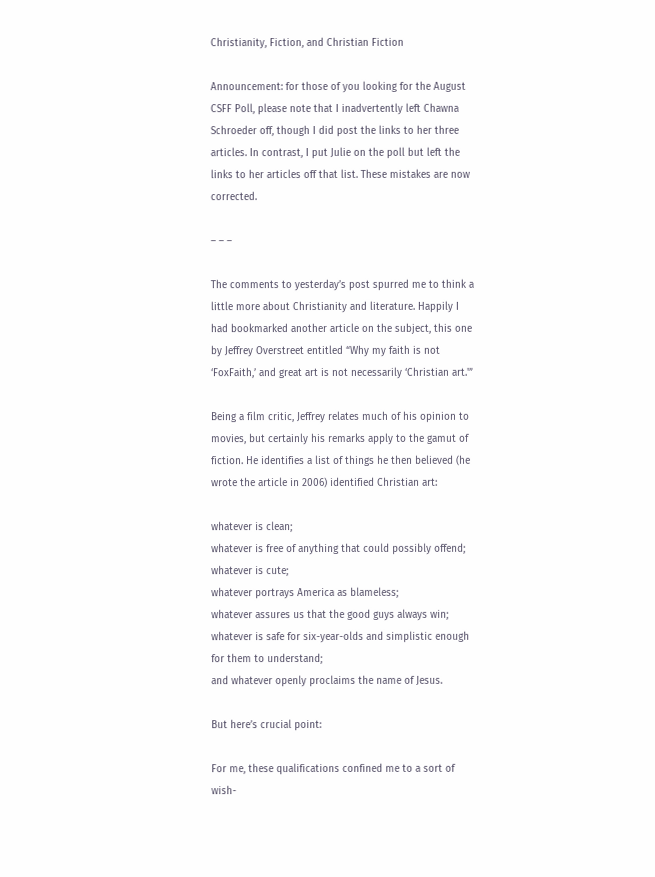Christianity, Fiction, and Christian Fiction

Announcement: for those of you looking for the August CSFF Poll, please note that I inadvertently left Chawna Schroeder off, though I did post the links to her three articles. In contrast, I put Julie on the poll but left the links to her articles off that list. These mistakes are now corrected.

– – –

The comments to yesterday’s post spurred me to think a little more about Christianity and literature. Happily I had bookmarked another article on the subject, this one by Jeffrey Overstreet entitled “Why my faith is not ‘FoxFaith,’ and great art is not necessarily ‘Christian art.'”

Being a film critic, Jeffrey relates much of his opinion to movies, but certainly his remarks apply to the gamut of fiction. He identifies a list of things he then believed (he wrote the article in 2006) identified Christian art:

whatever is clean;
whatever is free of anything that could possibly offend;
whatever is cute;
whatever portrays America as blameless;
whatever assures us that the good guys always win;
whatever is safe for six-year-olds and simplistic enough for them to understand;
and whatever openly proclaims the name of Jesus.

But here’s crucial point:

For me, these qualifications confined me to a sort of wish-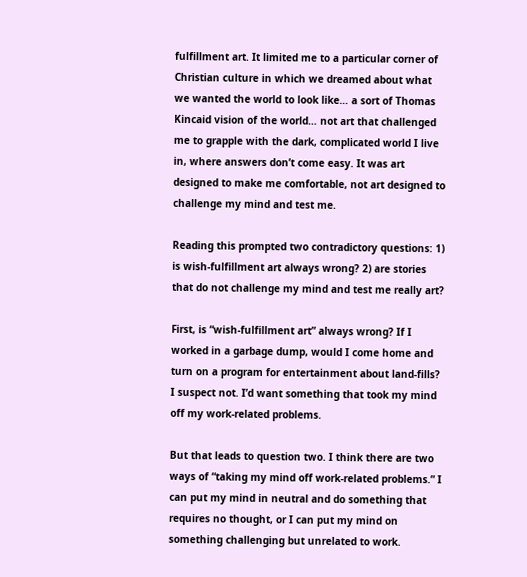fulfillment art. It limited me to a particular corner of Christian culture in which we dreamed about what we wanted the world to look like… a sort of Thomas Kincaid vision of the world… not art that challenged me to grapple with the dark, complicated world I live in, where answers don’t come easy. It was art designed to make me comfortable, not art designed to challenge my mind and test me.

Reading this prompted two contradictory questions: 1) is wish-fulfillment art always wrong? 2) are stories that do not challenge my mind and test me really art?

First, is “wish-fulfillment art” always wrong? If I worked in a garbage dump, would I come home and turn on a program for entertainment about land-fills? I suspect not. I’d want something that took my mind off my work-related problems.

But that leads to question two. I think there are two ways of “taking my mind off work-related problems.” I can put my mind in neutral and do something that requires no thought, or I can put my mind on something challenging but unrelated to work.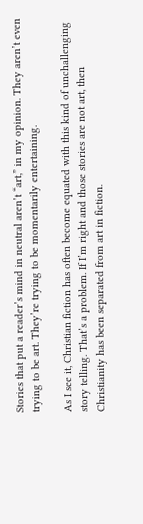Stories that put a reader’s mind in neutral aren’t “art,” in my opinion. They aren’t even trying to be art. They’re trying to be momentarily entertaining.

As I see it, Christian fiction has often become equated with this kind of unchallenging story telling. That’s a problem. If I’m right and those stories are not art, then Christianity has been separated from art in fiction.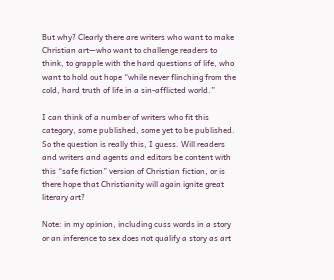But why? Clearly there are writers who want to make Christian art—who want to challenge readers to think, to grapple with the hard questions of life, who want to hold out hope “while never flinching from the cold, hard truth of life in a sin-afflicted world.”

I can think of a number of writers who fit this category, some published, some yet to be published. So the question is really this, I guess. Will readers and writers and agents and editors be content with this “safe fiction” version of Christian fiction, or is there hope that Christianity will again ignite great literary art?

Note: in my opinion, including cuss words in a story or an inference to sex does not qualify a story as art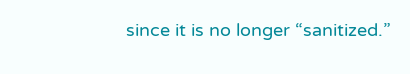since it is no longer “sanitized.”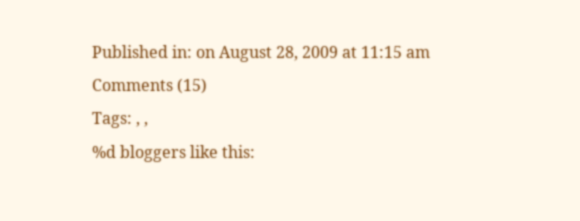Published in: on August 28, 2009 at 11:15 am  Comments (15)
Tags: , ,
%d bloggers like this: